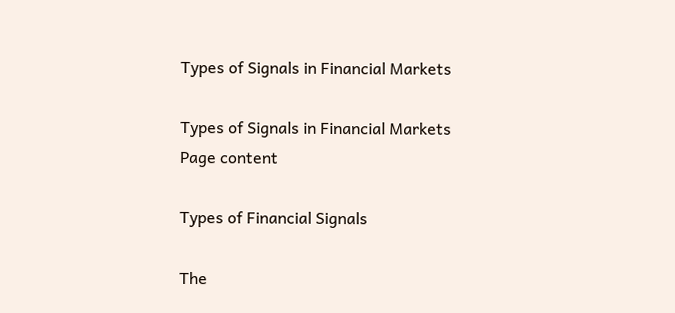Types of Signals in Financial Markets

Types of Signals in Financial Markets
Page content

Types of Financial Signals

The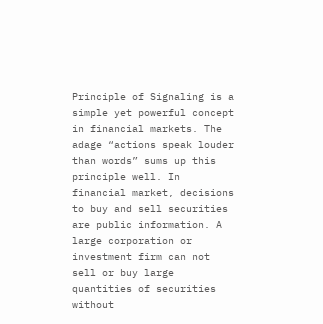Principle of Signaling is a simple yet powerful concept in financial markets. The adage “actions speak louder than words” sums up this principle well. In financial market, decisions to buy and sell securities are public information. A large corporation or investment firm can not sell or buy large quantities of securities without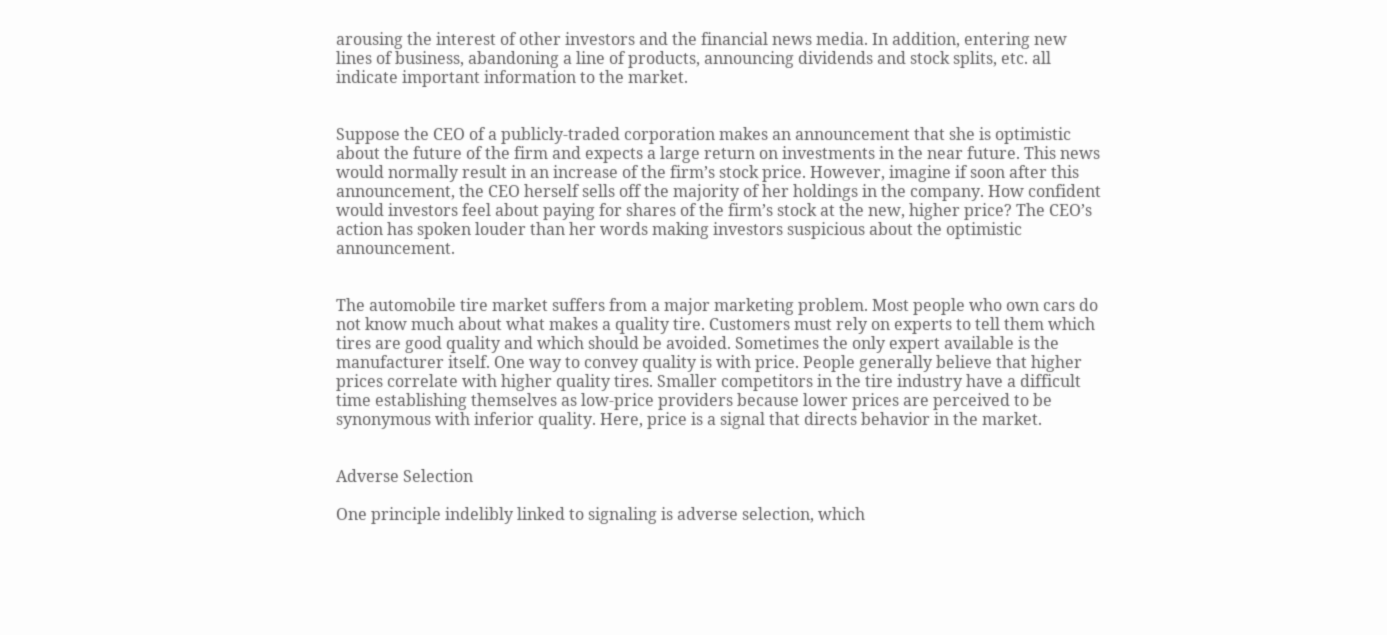arousing the interest of other investors and the financial news media. In addition, entering new lines of business, abandoning a line of products, announcing dividends and stock splits, etc. all indicate important information to the market.


Suppose the CEO of a publicly-traded corporation makes an announcement that she is optimistic about the future of the firm and expects a large return on investments in the near future. This news would normally result in an increase of the firm’s stock price. However, imagine if soon after this announcement, the CEO herself sells off the majority of her holdings in the company. How confident would investors feel about paying for shares of the firm’s stock at the new, higher price? The CEO’s action has spoken louder than her words making investors suspicious about the optimistic announcement.


The automobile tire market suffers from a major marketing problem. Most people who own cars do not know much about what makes a quality tire. Customers must rely on experts to tell them which tires are good quality and which should be avoided. Sometimes the only expert available is the manufacturer itself. One way to convey quality is with price. People generally believe that higher prices correlate with higher quality tires. Smaller competitors in the tire industry have a difficult time establishing themselves as low-price providers because lower prices are perceived to be synonymous with inferior quality. Here, price is a signal that directs behavior in the market.


Adverse Selection

One principle indelibly linked to signaling is adverse selection, which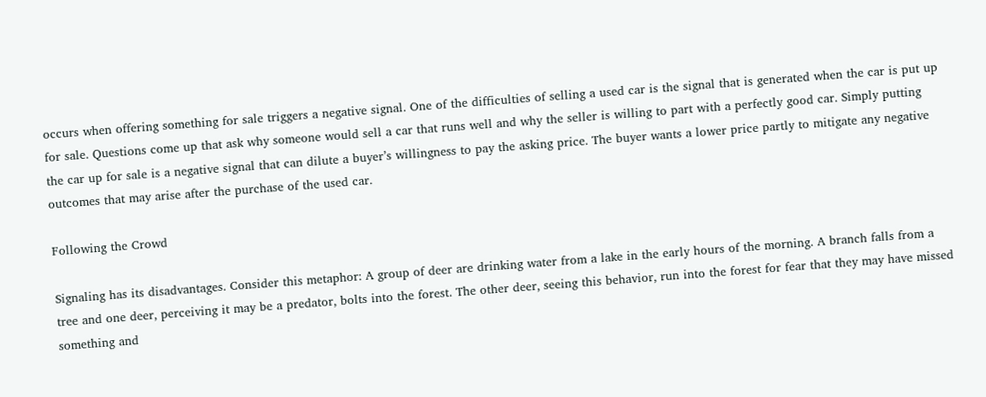occurs when offering something for sale triggers a negative signal. One of the difficulties of selling a used car is the signal that is generated when the car is put up for sale. Questions come up that ask why someone would sell a car that runs well and why the seller is willing to part with a perfectly good car. Simply putting the car up for sale is a negative signal that can dilute a buyer’s willingness to pay the asking price. The buyer wants a lower price partly to mitigate any negative outcomes that may arise after the purchase of the used car.

Following the Crowd

Signaling has its disadvantages. Consider this metaphor: A group of deer are drinking water from a lake in the early hours of the morning. A branch falls from a tree and one deer, perceiving it may be a predator, bolts into the forest. The other deer, seeing this behavior, run into the forest for fear that they may have missed something and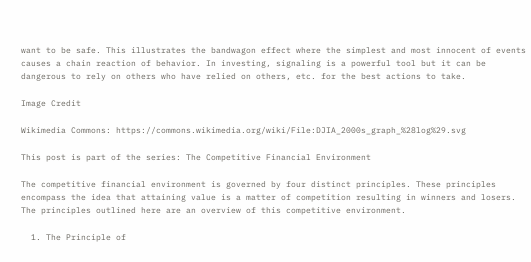want to be safe. This illustrates the bandwagon effect where the simplest and most innocent of events causes a chain reaction of behavior. In investing, signaling is a powerful tool but it can be dangerous to rely on others who have relied on others, etc. for the best actions to take.

Image Credit

Wikimedia Commons: https://commons.wikimedia.org/wiki/File:DJIA_2000s_graph_%28log%29.svg

This post is part of the series: The Competitive Financial Environment

The competitive financial environment is governed by four distinct principles. These principles encompass the idea that attaining value is a matter of competition resulting in winners and losers. The principles outlined here are an overview of this competitive environment.

  1. The Principle of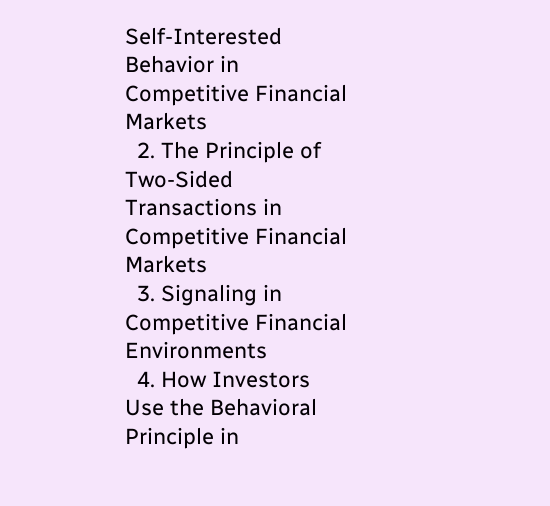Self-Interested Behavior in Competitive Financial Markets
  2. The Principle of Two-Sided Transactions in Competitive Financial Markets
  3. Signaling in Competitive Financial Environments
  4. How Investors Use the Behavioral Principle in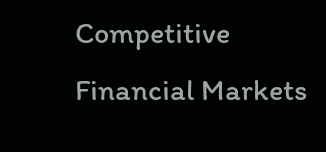Competitive Financial Markets